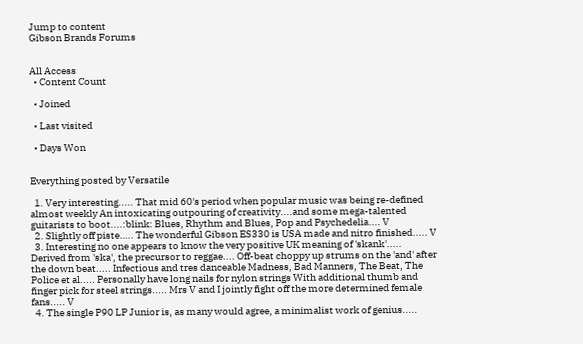Jump to content
Gibson Brands Forums


All Access
  • Content Count

  • Joined

  • Last visited

  • Days Won


Everything posted by Versatile

  1. Very interesting..... That mid 60's period when popular music was being re-defined almost weekly An intoxicating outpouring of creativity....and some mega-talented guitarists to boot....:blink: Blues, Rhythm and Blues, Pop and Psychedelia.... V
  2. Slightly off piste….. The wonderful Gibson ES330 is USA made and nitro finished..... V
  3. Interesting no one appears to know the very positive UK meaning of 'skank'..... Derived from 'ska', the precursor to reggae.... Off-beat choppy up strums on the 'and' after the down beat..... Infectious and tres danceable Madness, Bad Manners, The Beat, The Police et al..... Personally have long nails for nylon strings With additional thumb and finger pick for steel strings..... Mrs V and I jointly fight off the more determined female fans..... V
  4. The single P90 LP Junior is, as many would agree, a minimalist work of genius.....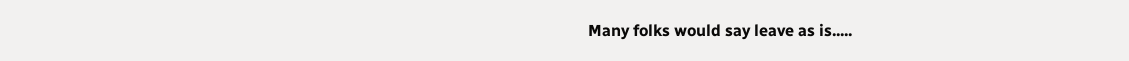Many folks would say leave as is.....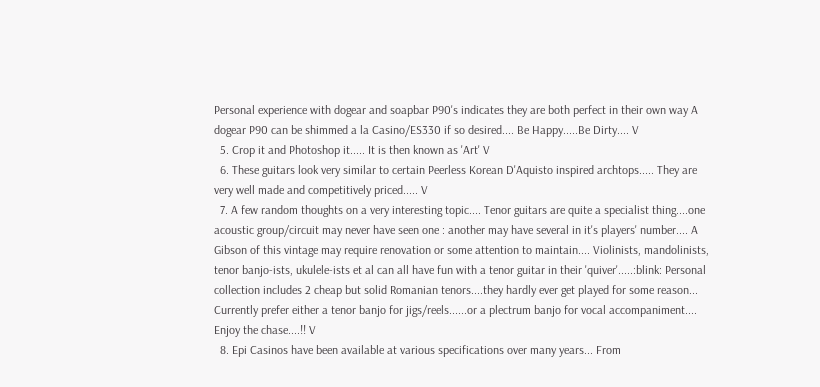Personal experience with dogear and soapbar P90's indicates they are both perfect in their own way A dogear P90 can be shimmed a la Casino/ES330 if so desired.... Be Happy.....Be Dirty.... V
  5. Crop it and Photoshop it..... It is then known as 'Art' V
  6. These guitars look very similar to certain Peerless Korean D'Aquisto inspired archtops..... They are very well made and competitively priced..... V
  7. A few random thoughts on a very interesting topic.... Tenor guitars are quite a specialist thing....one acoustic group/circuit may never have seen one : another may have several in it's players' number.... A Gibson of this vintage may require renovation or some attention to maintain.... Violinists, mandolinists, tenor banjo-ists, ukulele-ists et al can all have fun with a tenor guitar in their 'quiver'.....:blink: Personal collection includes 2 cheap but solid Romanian tenors....they hardly ever get played for some reason... Currently prefer either a tenor banjo for jigs/reels......or a plectrum banjo for vocal accompaniment.... Enjoy the chase....!! V
  8. Epi Casinos have been available at various specifications over many years... From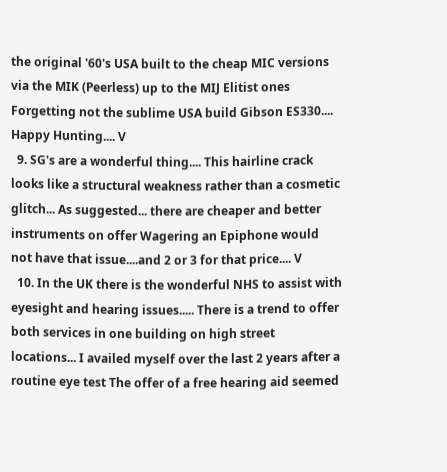the original '60's USA built to the cheap MIC versions via the MIK (Peerless) up to the MIJ Elitist ones Forgetting not the sublime USA build Gibson ES330.... Happy Hunting.... V
  9. SG's are a wonderful thing.... This hairline crack looks like a structural weakness rather than a cosmetic glitch... As suggested... there are cheaper and better instruments on offer Wagering an Epiphone would not have that issue....and 2 or 3 for that price.... V
  10. In the UK there is the wonderful NHS to assist with eyesight and hearing issues..... There is a trend to offer both services in one building on high street locations... I availed myself over the last 2 years after a routine eye test The offer of a free hearing aid seemed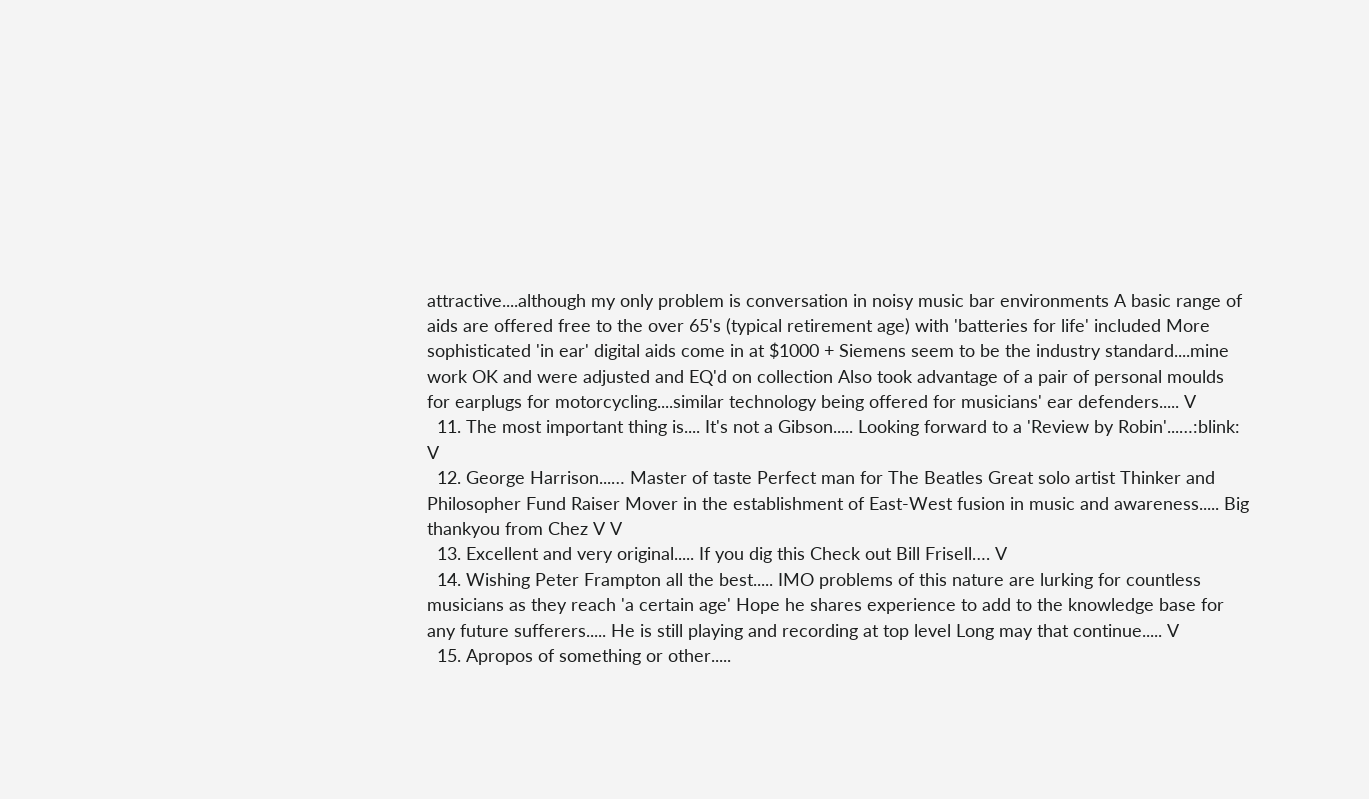attractive....although my only problem is conversation in noisy music bar environments A basic range of aids are offered free to the over 65's (typical retirement age) with 'batteries for life' included More sophisticated 'in ear' digital aids come in at $1000 + Siemens seem to be the industry standard....mine work OK and were adjusted and EQ'd on collection Also took advantage of a pair of personal moulds for earplugs for motorcycling....similar technology being offered for musicians' ear defenders..... V
  11. The most important thing is.... It's not a Gibson..... Looking forward to a 'Review by Robin'...…:blink: V
  12. George Harrison...… Master of taste Perfect man for The Beatles Great solo artist Thinker and Philosopher Fund Raiser Mover in the establishment of East-West fusion in music and awareness..... Big thankyou from Chez V V
  13. Excellent and very original..... If you dig this Check out Bill Frisell…. V
  14. Wishing Peter Frampton all the best..... IMO problems of this nature are lurking for countless musicians as they reach 'a certain age' Hope he shares experience to add to the knowledge base for any future sufferers..... He is still playing and recording at top level Long may that continue..... V
  15. Apropos of something or other.....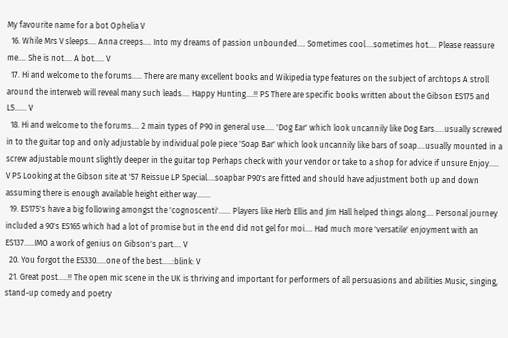My favourite name for a bot Ophelia V
  16. While Mrs V sleeps.... Anna creeps.... Into my dreams of passion unbounded.... Sometimes cool....sometimes hot.... Please reassure me.... She is not.... A bot..... V
  17. Hi and welcome to the forums..... There are many excellent books and Wikipedia type features on the subject of archtops A stroll around the interweb will reveal many such leads.... Happy Hunting....!! PS There are specific books written about the Gibson ES175 and L5...… V
  18. Hi and welcome to the forums.... 2 main types of P90 in general use..... 'Dog Ear' which look uncannily like Dog Ears.....usually screwed in to the guitar top and only adjustable by individual pole piece 'Soap Bar' which look uncannily like bars of soap....usually mounted in a screw adjustable mount slightly deeper in the guitar top Perhaps check with your vendor or take to a shop for advice if unsure Enjoy..... V PS Looking at the Gibson site at '57 Reissue LP Special....soapbar P90's are fitted and should have adjustment both up and down assuming there is enough available height either way...….
  19. ES175's have a big following amongst the 'cognoscenti'...… Players like Herb Ellis and Jim Hall helped things along.... Personal journey included a 90's ES165 which had a lot of promise but in the end did not gel for moi…. Had much more 'versatile' enjoyment with an ES137.....IMO a work of genius on Gibson's part.... V
  20. You forgot the ES330.....one of the best.....:blink: V
  21. Great post.....!! The open mic scene in the UK is thriving and important for performers of all persuasions and abilities Music, singing, stand-up comedy and poetry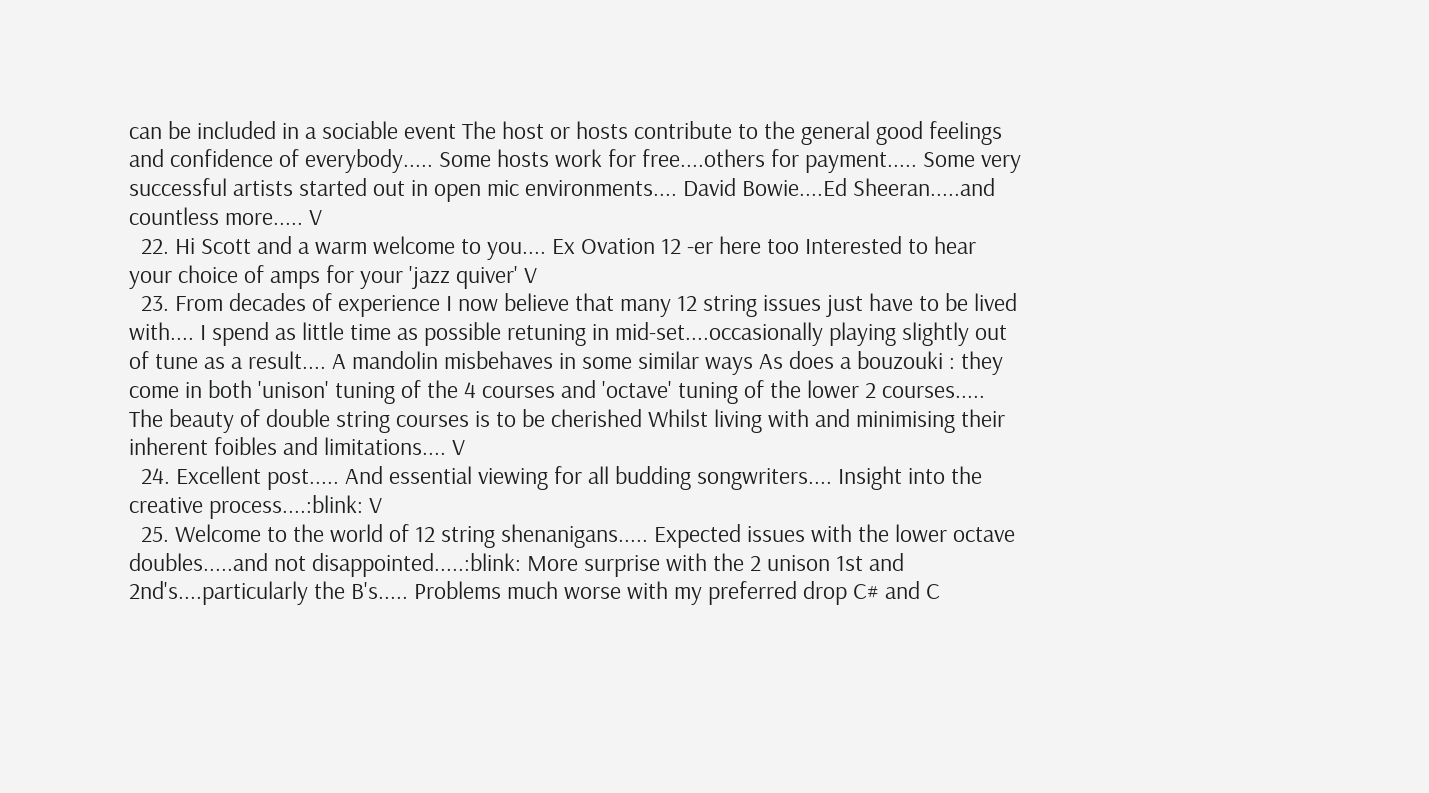can be included in a sociable event The host or hosts contribute to the general good feelings and confidence of everybody..... Some hosts work for free....others for payment..... Some very successful artists started out in open mic environments.... David Bowie....Ed Sheeran.....and countless more..... V
  22. Hi Scott and a warm welcome to you.... Ex Ovation 12 -er here too Interested to hear your choice of amps for your 'jazz quiver' V
  23. From decades of experience I now believe that many 12 string issues just have to be lived with.... I spend as little time as possible retuning in mid-set....occasionally playing slightly out of tune as a result.... A mandolin misbehaves in some similar ways As does a bouzouki : they come in both 'unison' tuning of the 4 courses and 'octave' tuning of the lower 2 courses..... The beauty of double string courses is to be cherished Whilst living with and minimising their inherent foibles and limitations.... V
  24. Excellent post..... And essential viewing for all budding songwriters.... Insight into the creative process....:blink: V
  25. Welcome to the world of 12 string shenanigans..... Expected issues with the lower octave doubles.....and not disappointed.....:blink: More surprise with the 2 unison 1st and 2nd's....particularly the B's..... Problems much worse with my preferred drop C# and C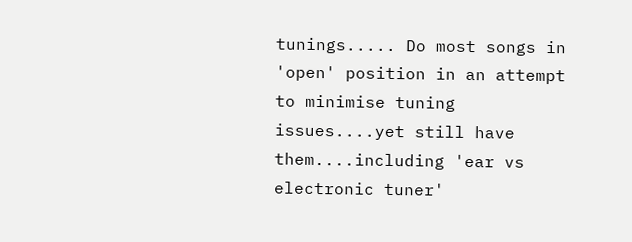tunings..... Do most songs in 'open' position in an attempt to minimise tuning issues....yet still have them....including 'ear vs electronic tuner'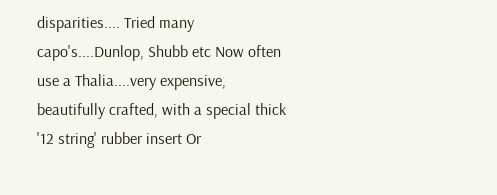disparities.... Tried many capo's....Dunlop, Shubb etc Now often use a Thalia....very expensive, beautifully crafted, with a special thick '12 string' rubber insert Or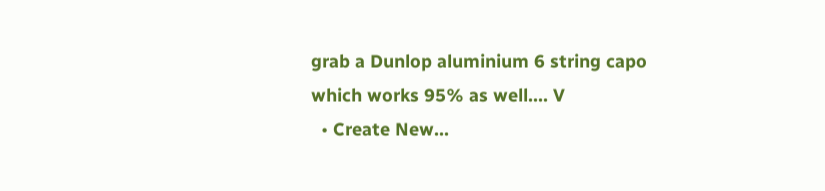grab a Dunlop aluminium 6 string capo which works 95% as well.... V
  • Create New...